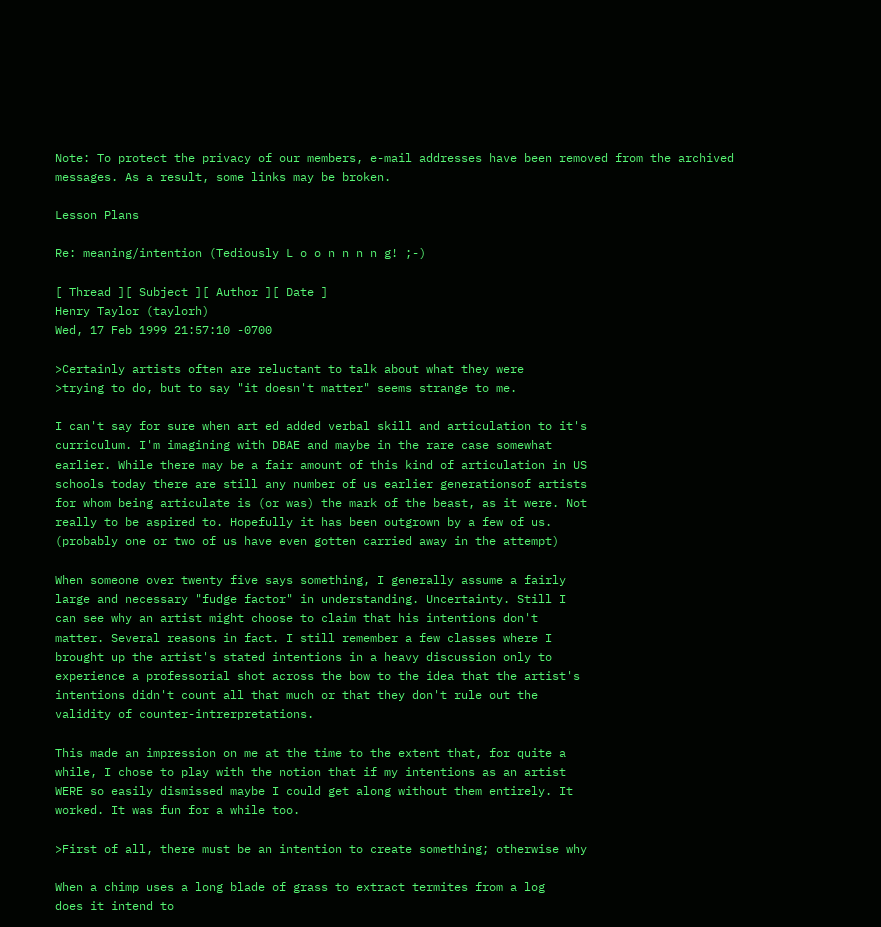Note: To protect the privacy of our members, e-mail addresses have been removed from the archived messages. As a result, some links may be broken.

Lesson Plans

Re: meaning/intention (Tediously L o o n n n n g! ;-)

[ Thread ][ Subject ][ Author ][ Date ]
Henry Taylor (taylorh)
Wed, 17 Feb 1999 21:57:10 -0700

>Certainly artists often are reluctant to talk about what they were
>trying to do, but to say "it doesn't matter" seems strange to me.

I can't say for sure when art ed added verbal skill and articulation to it's
curriculum. I'm imagining with DBAE and maybe in the rare case somewhat
earlier. While there may be a fair amount of this kind of articulation in US
schools today there are still any number of us earlier generationsof artists
for whom being articulate is (or was) the mark of the beast, as it were. Not
really to be aspired to. Hopefully it has been outgrown by a few of us.
(probably one or two of us have even gotten carried away in the attempt)

When someone over twenty five says something, I generally assume a fairly
large and necessary "fudge factor" in understanding. Uncertainty. Still I
can see why an artist might choose to claim that his intentions don't
matter. Several reasons in fact. I still remember a few classes where I
brought up the artist's stated intentions in a heavy discussion only to
experience a professorial shot across the bow to the idea that the artist's
intentions didn't count all that much or that they don't rule out the
validity of counter-intrerpretations.

This made an impression on me at the time to the extent that, for quite a
while, I chose to play with the notion that if my intentions as an artist
WERE so easily dismissed maybe I could get along without them entirely. It
worked. It was fun for a while too.

>First of all, there must be an intention to create something; otherwise why

When a chimp uses a long blade of grass to extract termites from a log
does it intend to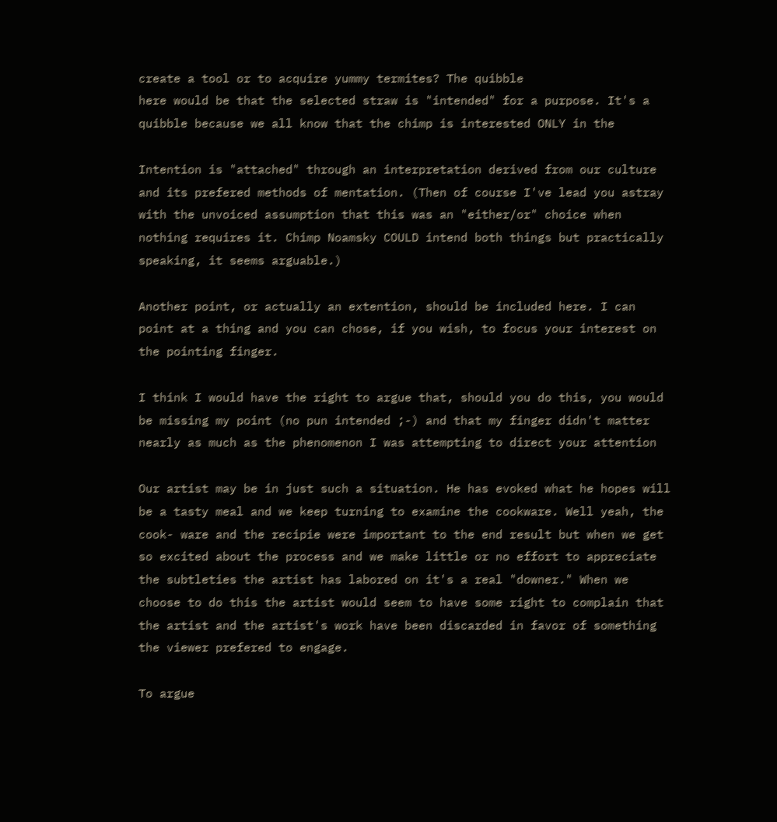create a tool or to acquire yummy termites? The quibble
here would be that the selected straw is "intended" for a purpose. It's a
quibble because we all know that the chimp is interested ONLY in the

Intention is "attached" through an interpretation derived from our culture
and its prefered methods of mentation. (Then of course I've lead you astray
with the unvoiced assumption that this was an "either/or" choice when
nothing requires it. Chimp Noamsky COULD intend both things but practically
speaking, it seems arguable.)

Another point, or actually an extention, should be included here. I can
point at a thing and you can chose, if you wish, to focus your interest on
the pointing finger.

I think I would have the right to argue that, should you do this, you would
be missing my point (no pun intended ;-) and that my finger didn't matter
nearly as much as the phenomenon I was attempting to direct your attention

Our artist may be in just such a situation. He has evoked what he hopes will
be a tasty meal and we keep turning to examine the cookware. Well yeah, the
cook- ware and the recipie were important to the end result but when we get
so excited about the process and we make little or no effort to appreciate
the subtleties the artist has labored on it's a real "downer." When we
choose to do this the artist would seem to have some right to complain that
the artist and the artist's work have been discarded in favor of something
the viewer prefered to engage.

To argue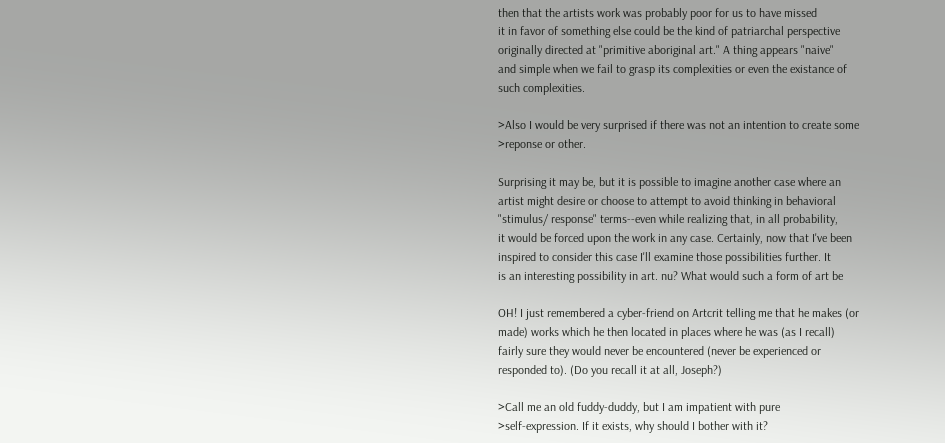then that the artists work was probably poor for us to have missed
it in favor of something else could be the kind of patriarchal perspective
originally directed at "primitive aboriginal art." A thing appears "naive"
and simple when we fail to grasp its complexities or even the existance of
such complexities.

>Also I would be very surprised if there was not an intention to create some
>reponse or other.

Surprising it may be, but it is possible to imagine another case where an
artist might desire or choose to attempt to avoid thinking in behavioral
"stimulus/ response" terms--even while realizing that, in all probability,
it would be forced upon the work in any case. Certainly, now that I've been
inspired to consider this case I'll examine those possibilities further. It
is an interesting possibility in art. nu? What would such a form of art be

OH! I just remembered a cyber-friend on Artcrit telling me that he makes (or
made) works which he then located in places where he was (as I recall)
fairly sure they would never be encountered (never be experienced or
responded to). (Do you recall it at all, Joseph?)

>Call me an old fuddy-duddy, but I am impatient with pure
>self-expression. If it exists, why should I bother with it?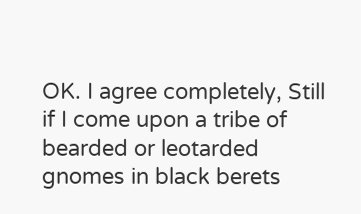OK. I agree completely, Still if I come upon a tribe of bearded or leotarded
gnomes in black berets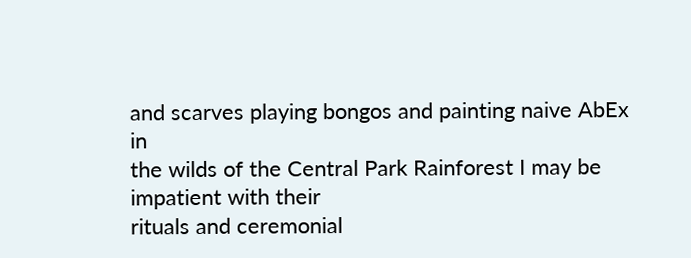and scarves playing bongos and painting naive AbEx in
the wilds of the Central Park Rainforest I may be impatient with their
rituals and ceremonial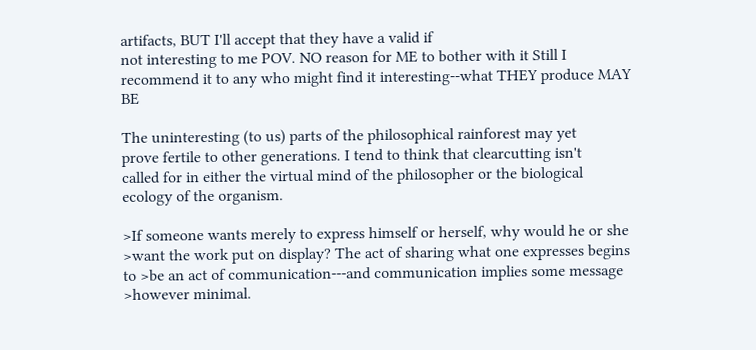artifacts, BUT I'll accept that they have a valid if
not interesting to me POV. NO reason for ME to bother with it Still I
recommend it to any who might find it interesting--what THEY produce MAY BE

The uninteresting (to us) parts of the philosophical rainforest may yet
prove fertile to other generations. I tend to think that clearcutting isn't
called for in either the virtual mind of the philosopher or the biological
ecology of the organism.

>If someone wants merely to express himself or herself, why would he or she
>want the work put on display? The act of sharing what one expresses begins
to >be an act of communication---and communication implies some message
>however minimal.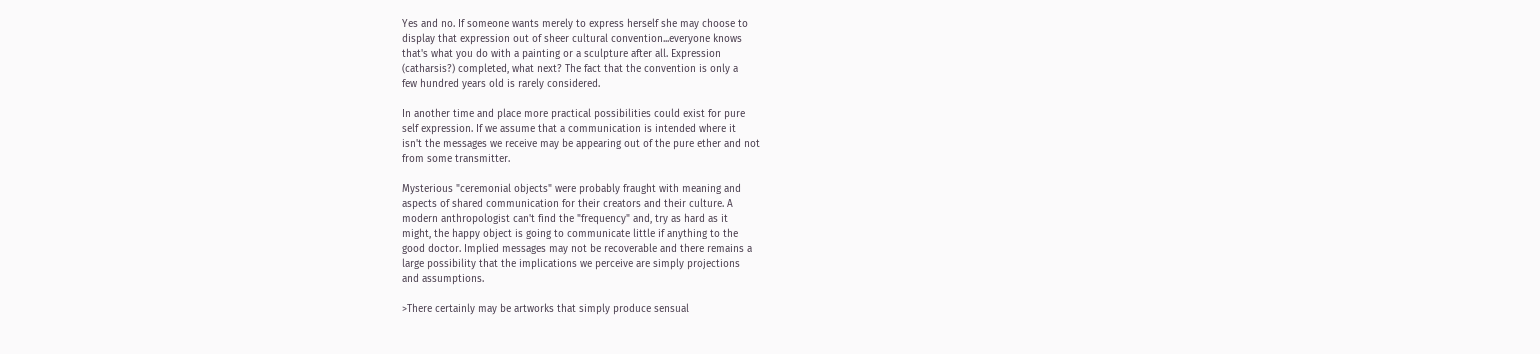Yes and no. If someone wants merely to express herself she may choose to
display that expression out of sheer cultural convention...everyone knows
that's what you do with a painting or a sculpture after all. Expression
(catharsis?) completed, what next? The fact that the convention is only a
few hundred years old is rarely considered.

In another time and place more practical possibilities could exist for pure
self expression. If we assume that a communication is intended where it
isn't the messages we receive may be appearing out of the pure ether and not
from some transmitter.

Mysterious "ceremonial objects" were probably fraught with meaning and
aspects of shared communication for their creators and their culture. A
modern anthropologist can't find the "frequency" and, try as hard as it
might, the happy object is going to communicate little if anything to the
good doctor. Implied messages may not be recoverable and there remains a
large possibility that the implications we perceive are simply projections
and assumptions.

>There certainly may be artworks that simply produce sensual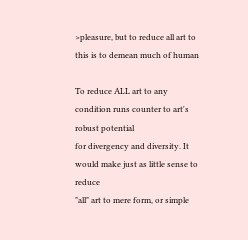>pleasure, but to reduce all art to this is to demean much of human

To reduce ALL art to any condition runs counter to art's robust potential
for divergency and diversity. It would make just as little sense to reduce
"all" art to mere form, or simple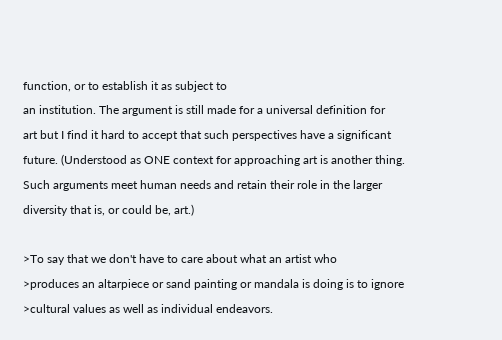function, or to establish it as subject to
an institution. The argument is still made for a universal definition for
art but I find it hard to accept that such perspectives have a significant
future. (Understood as ONE context for approaching art is another thing.
Such arguments meet human needs and retain their role in the larger
diversity that is, or could be, art.)

>To say that we don't have to care about what an artist who
>produces an altarpiece or sand painting or mandala is doing is to ignore
>cultural values as well as individual endeavors.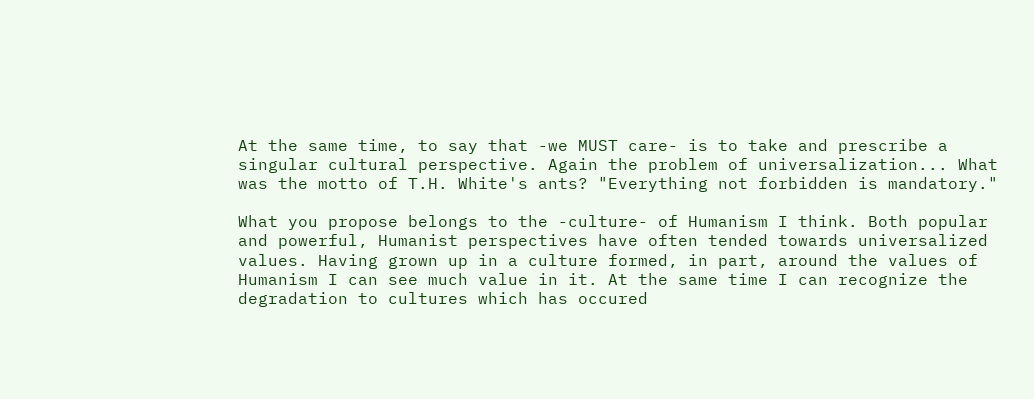At the same time, to say that -we MUST care- is to take and prescribe a
singular cultural perspective. Again the problem of universalization... What
was the motto of T.H. White's ants? "Everything not forbidden is mandatory."

What you propose belongs to the -culture- of Humanism I think. Both popular
and powerful, Humanist perspectives have often tended towards universalized
values. Having grown up in a culture formed, in part, around the values of
Humanism I can see much value in it. At the same time I can recognize the
degradation to cultures which has occured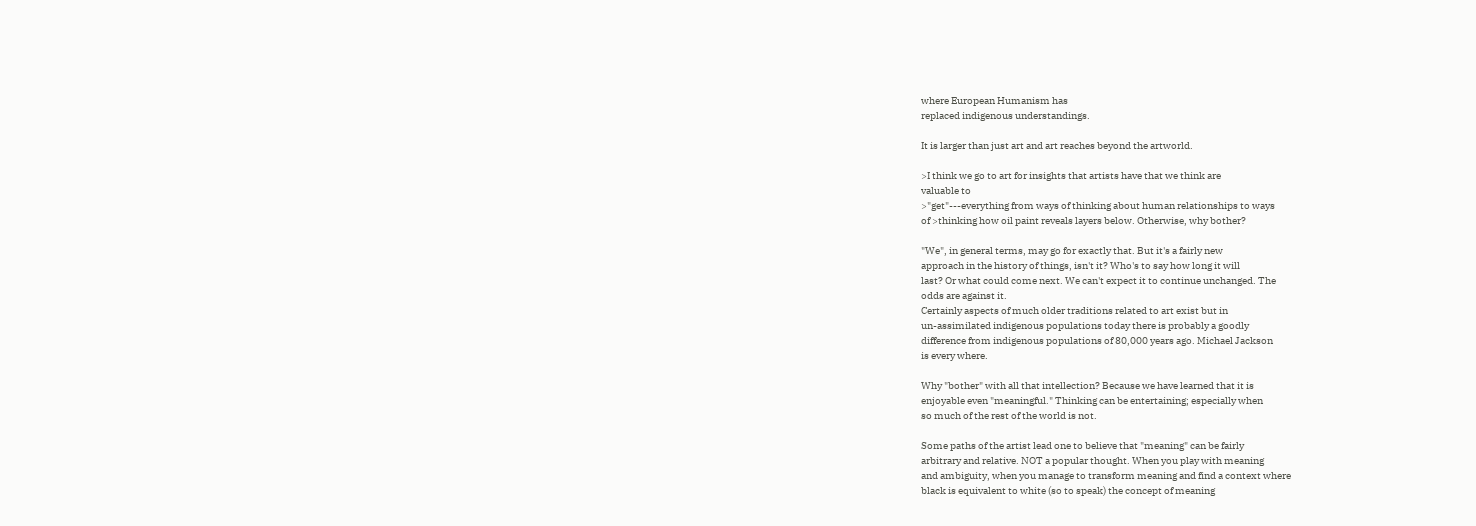where European Humanism has
replaced indigenous understandings.

It is larger than just art and art reaches beyond the artworld.

>I think we go to art for insights that artists have that we think are
valuable to
>"get"---everything from ways of thinking about human relationships to ways
of >thinking how oil paint reveals layers below. Otherwise, why bother?

"We", in general terms, may go for exactly that. But it's a fairly new
approach in the history of things, isn't it? Who's to say how long it will
last? Or what could come next. We can't expect it to continue unchanged. The
odds are against it.
Certainly aspects of much older traditions related to art exist but in
un-assimilated indigenous populations today there is probably a goodly
difference from indigenous populations of 80,000 years ago. Michael Jackson
is every where.

Why "bother" with all that intellection? Because we have learned that it is
enjoyable even "meaningful." Thinking can be entertaining; especially when
so much of the rest of the world is not.

Some paths of the artist lead one to believe that "meaning" can be fairly
arbitrary and relative. NOT a popular thought. When you play with meaning
and ambiguity, when you manage to transform meaning and find a context where
black is equivalent to white (so to speak) the concept of meaning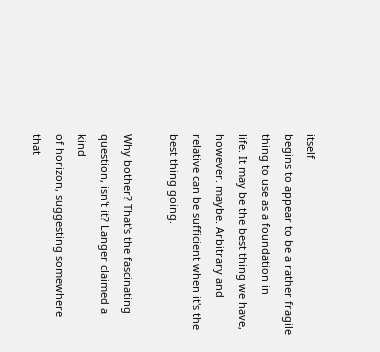itself
begins to appear to be a rather fragile thing to use as a foundation in
life. It may be the best thing we have, however. maybe. Arbitrary and
relative can be sufficient when it's the best thing going.

Why bother? That's the fascinating question, isn't it? Langer claimed a kind
of horizon, suggesting somewhere that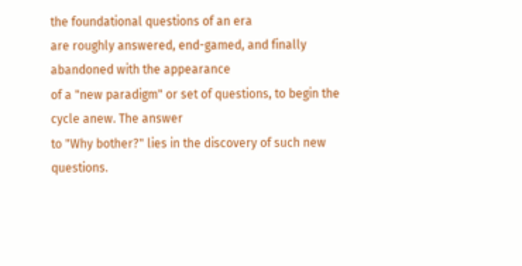the foundational questions of an era
are roughly answered, end-gamed, and finally abandoned with the appearance
of a "new paradigm" or set of questions, to begin the cycle anew. The answer
to "Why bother?" lies in the discovery of such new questions.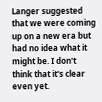Langer suggested that we were coming up on a new era but had no idea what it
might be. I don't think that it's clear even yet.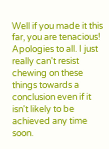Well if you made it this far, you are tenacious! Apologies to all. I just
really can't resist chewing on these things towards a conclusion even if it
isn't likely to be achieved any time soon.